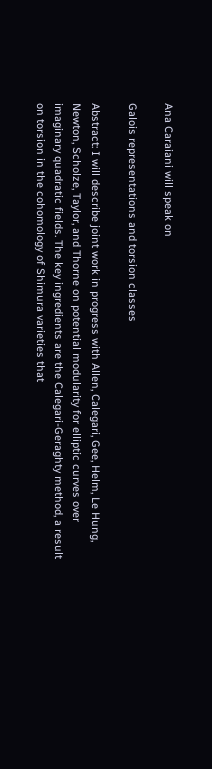Ana Caraiani will speak on

Galois representations and torsion classes

Abstract: I will describe joint work in progress with Allen, Calegari, Gee, Helm, Le Hung, Newton, Scholze, Taylor, and Thorne on potential modularity for elliptic curves over imaginary quadratic fields. The key ingredients are the Calegari-Geraghty method, a result on torsion in the cohomology of Shimura varieties that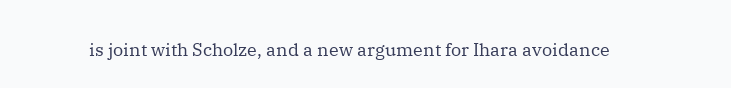is joint with Scholze, and a new argument for Ihara avoidance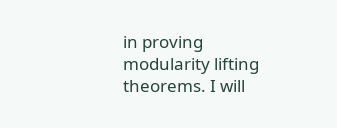in proving modularity lifting theorems. I will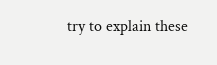try to explain these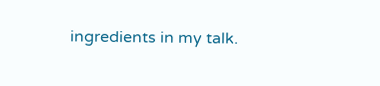ingredients in my talk.